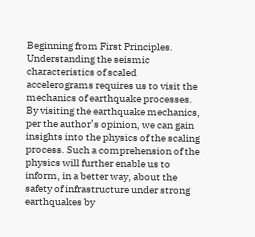Beginning from First Principles. Understanding the seismic characteristics of scaled accelerograms requires us to visit the mechanics of earthquake processes. By visiting the earthquake mechanics, per the author’s opinion, we can gain insights into the physics of the scaling process. Such a comprehension of the physics will further enable us to inform, in a better way, about the safety of infrastructure under strong earthquakes by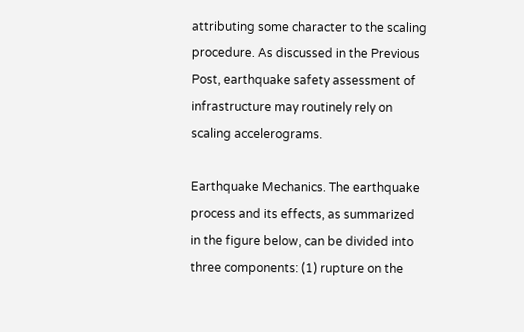attributing some character to the scaling procedure. As discussed in the Previous Post, earthquake safety assessment of infrastructure may routinely rely on scaling accelerograms.

Earthquake Mechanics. The earthquake process and its effects, as summarized in the figure below, can be divided into three components: (1) rupture on the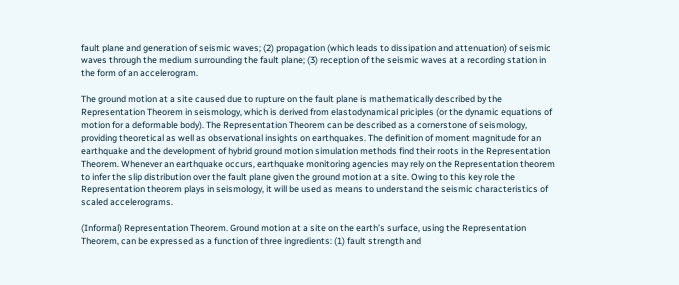fault plane and generation of seismic waves; (2) propagation (which leads to dissipation and attenuation) of seismic waves through the medium surrounding the fault plane; (3) reception of the seismic waves at a recording station in the form of an accelerogram.

The ground motion at a site caused due to rupture on the fault plane is mathematically described by the Representation Theorem in seismology, which is derived from elastodynamical priciples (or the dynamic equations of motion for a deformable body). The Representation Theorem can be described as a cornerstone of seismology, providing theoretical as well as observational insights on earthquakes. The definition of moment magnitude for an earthquake and the development of hybrid ground motion simulation methods find their roots in the Representation Theorem. Whenever an earthquake occurs, earthquake monitoring agencies may rely on the Representation theorem to infer the slip distribution over the fault plane given the ground motion at a site. Owing to this key role the Representation theorem plays in seismology, it will be used as means to understand the seismic characteristics of scaled accelerograms.

(Informal) Representation Theorem. Ground motion at a site on the earth’s surface, using the Representation Theorem, can be expressed as a function of three ingredients: (1) fault strength and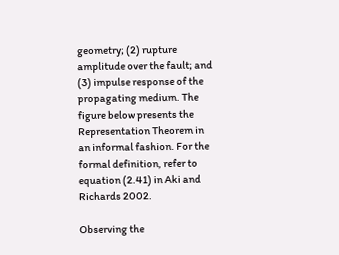geometry; (2) rupture amplitude over the fault; and (3) impulse response of the propagating medium. The figure below presents the Representation Theorem in an informal fashion. For the formal definition, refer to equation (2.41) in Aki and Richards 2002.

Observing the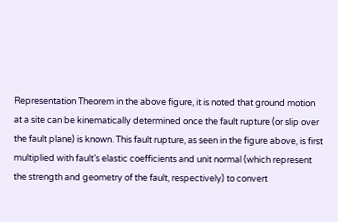Representation Theorem in the above figure, it is noted that ground motion at a site can be kinematically determined once the fault rupture (or slip over the fault plane) is known. This fault rupture, as seen in the figure above, is first multiplied with fault’s elastic coefficients and unit normal (which represent the strength and geometry of the fault, respectively) to convert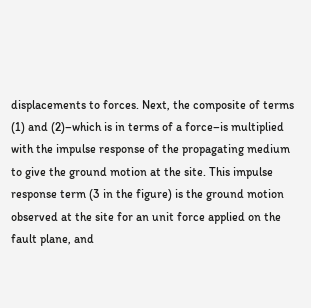displacements to forces. Next, the composite of terms (1) and (2)–which is in terms of a force–is multiplied with the impulse response of the propagating medium to give the ground motion at the site. This impulse response term (3 in the figure) is the ground motion observed at the site for an unit force applied on the fault plane, and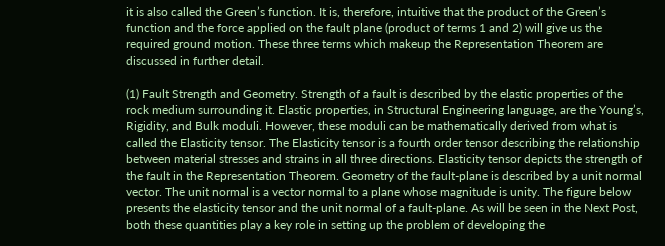it is also called the Green’s function. It is, therefore, intuitive that the product of the Green’s function and the force applied on the fault plane (product of terms 1 and 2) will give us the required ground motion. These three terms which makeup the Representation Theorem are discussed in further detail.

(1) Fault Strength and Geometry. Strength of a fault is described by the elastic properties of the rock medium surrounding it. Elastic properties, in Structural Engineering language, are the Young’s, Rigidity, and Bulk moduli. However, these moduli can be mathematically derived from what is called the Elasticity tensor. The Elasticity tensor is a fourth order tensor describing the relationship between material stresses and strains in all three directions. Elasticity tensor depicts the strength of the fault in the Representation Theorem. Geometry of the fault-plane is described by a unit normal vector. The unit normal is a vector normal to a plane whose magnitude is unity. The figure below presents the elasticity tensor and the unit normal of a fault-plane. As will be seen in the Next Post, both these quantities play a key role in setting up the problem of developing the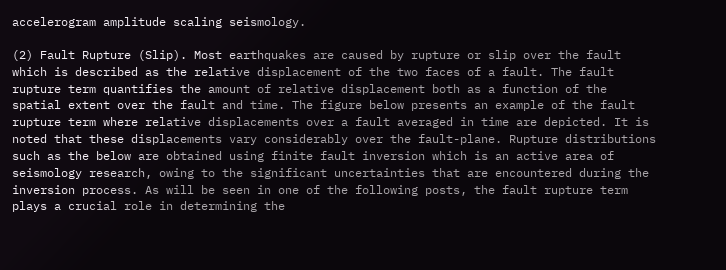accelerogram amplitude scaling seismology.

(2) Fault Rupture (Slip). Most earthquakes are caused by rupture or slip over the fault which is described as the relative displacement of the two faces of a fault. The fault rupture term quantifies the amount of relative displacement both as a function of the spatial extent over the fault and time. The figure below presents an example of the fault rupture term where relative displacements over a fault averaged in time are depicted. It is noted that these displacements vary considerably over the fault-plane. Rupture distributions such as the below are obtained using finite fault inversion which is an active area of seismology research, owing to the significant uncertainties that are encountered during the inversion process. As will be seen in one of the following posts, the fault rupture term plays a crucial role in determining the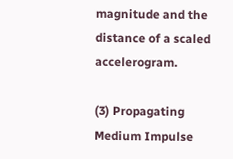magnitude and the distance of a scaled accelerogram.

(3) Propagating Medium Impulse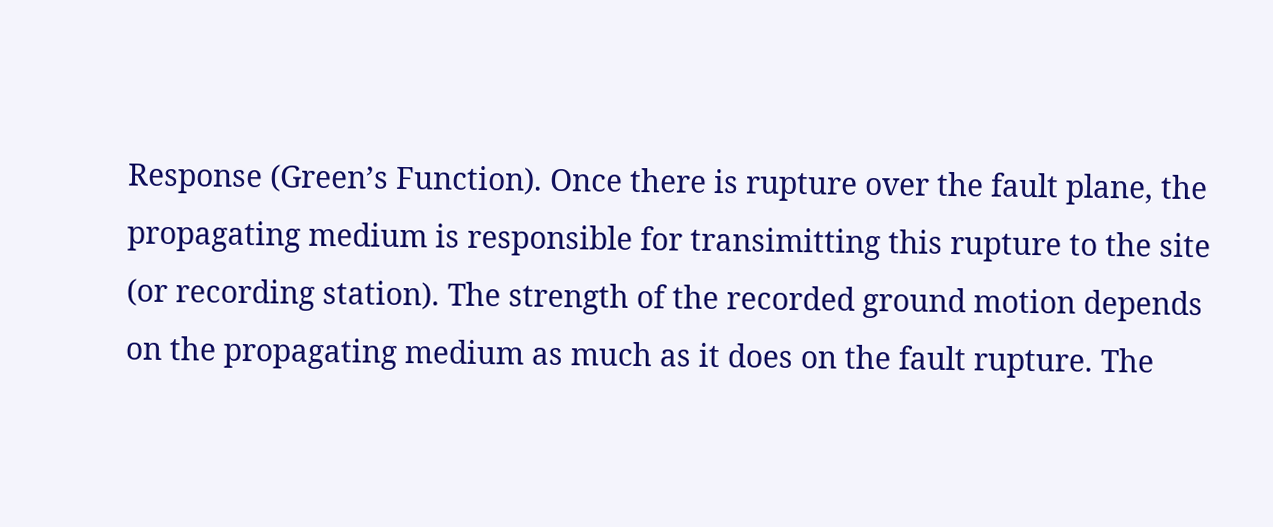Response (Green’s Function). Once there is rupture over the fault plane, the propagating medium is responsible for transimitting this rupture to the site (or recording station). The strength of the recorded ground motion depends on the propagating medium as much as it does on the fault rupture. The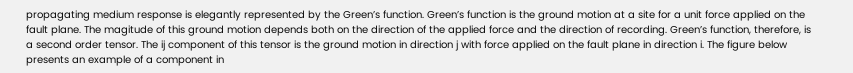propagating medium response is elegantly represented by the Green’s function. Green’s function is the ground motion at a site for a unit force applied on the fault plane. The magitude of this ground motion depends both on the direction of the applied force and the direction of recording. Green’s function, therefore, is a second order tensor. The ij component of this tensor is the ground motion in direction j with force applied on the fault plane in direction i. The figure below presents an example of a component in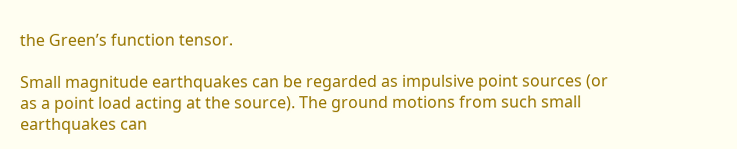the Green’s function tensor.

Small magnitude earthquakes can be regarded as impulsive point sources (or as a point load acting at the source). The ground motions from such small earthquakes can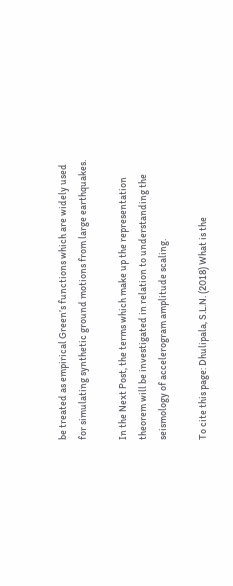be treated as empirical Green’s functions which are widely used for simulating synthetic ground motions from large earthquakes.

In the Next Post, the terms which make up the representation theorem will be investigated in relation to understanding the seismology of accelerogram amplitude scaling.

To cite this page: Dhulipala, S.L.N. (2018) What is the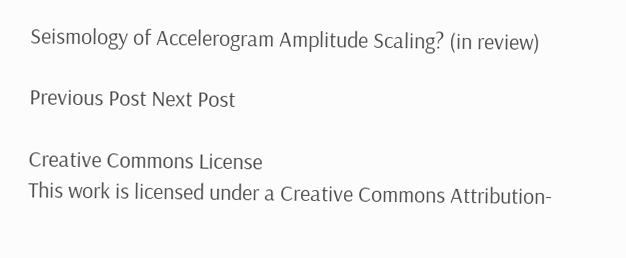Seismology of Accelerogram Amplitude Scaling? (in review)

Previous Post Next Post

Creative Commons License
This work is licensed under a Creative Commons Attribution-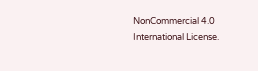NonCommercial 4.0 International License.